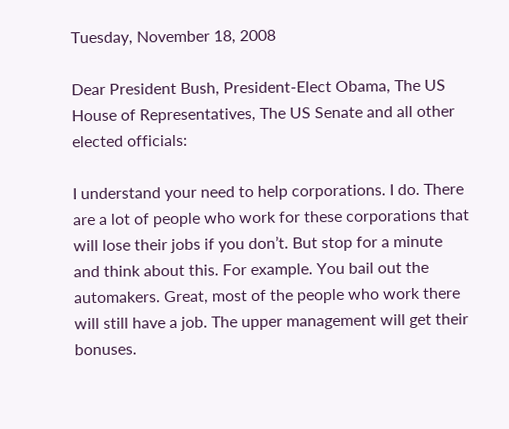Tuesday, November 18, 2008

Dear President Bush, President-Elect Obama, The US House of Representatives, The US Senate and all other elected officials:

I understand your need to help corporations. I do. There are a lot of people who work for these corporations that will lose their jobs if you don’t. But stop for a minute and think about this. For example. You bail out the automakers. Great, most of the people who work there will still have a job. The upper management will get their bonuses.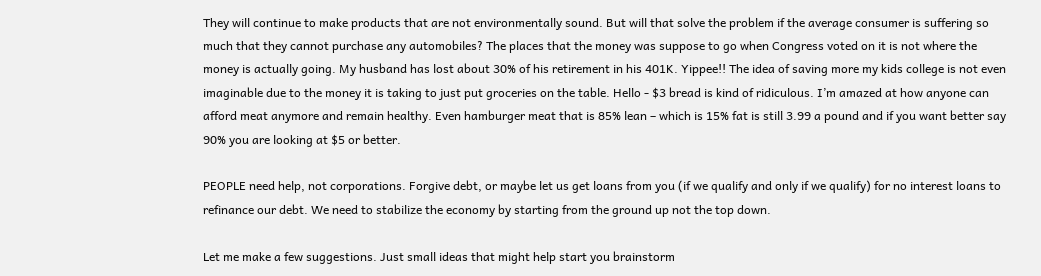They will continue to make products that are not environmentally sound. But will that solve the problem if the average consumer is suffering so much that they cannot purchase any automobiles? The places that the money was suppose to go when Congress voted on it is not where the money is actually going. My husband has lost about 30% of his retirement in his 401K. Yippee!! The idea of saving more my kids college is not even imaginable due to the money it is taking to just put groceries on the table. Hello - $3 bread is kind of ridiculous. I’m amazed at how anyone can afford meat anymore and remain healthy. Even hamburger meat that is 85% lean – which is 15% fat is still 3.99 a pound and if you want better say 90% you are looking at $5 or better.

PEOPLE need help, not corporations. Forgive debt, or maybe let us get loans from you (if we qualify and only if we qualify) for no interest loans to refinance our debt. We need to stabilize the economy by starting from the ground up not the top down.

Let me make a few suggestions. Just small ideas that might help start you brainstorm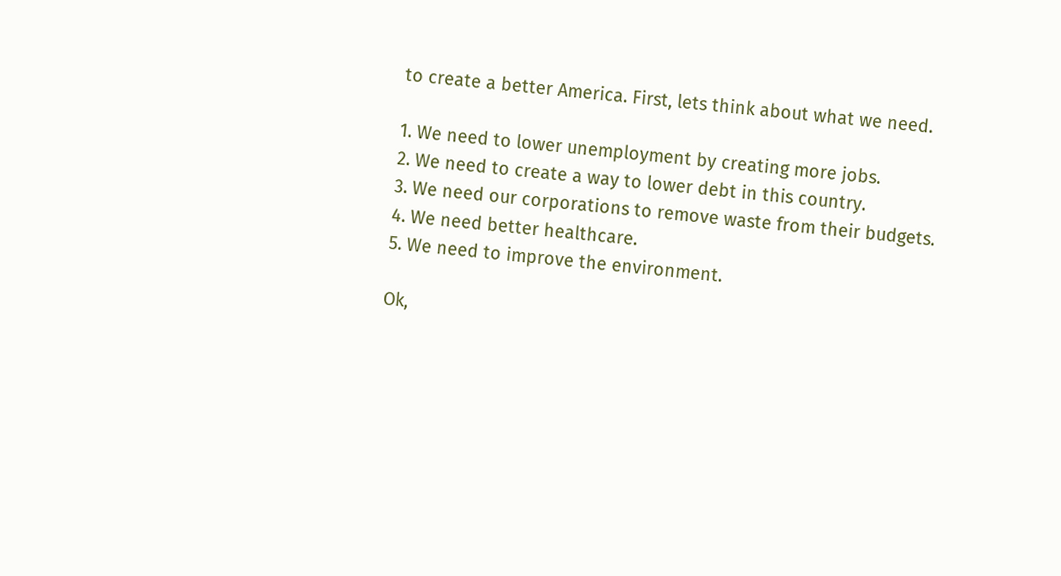to create a better America. First, lets think about what we need.

1. We need to lower unemployment by creating more jobs.
2. We need to create a way to lower debt in this country.
3. We need our corporations to remove waste from their budgets.
4. We need better healthcare.
5. We need to improve the environment.

Ok,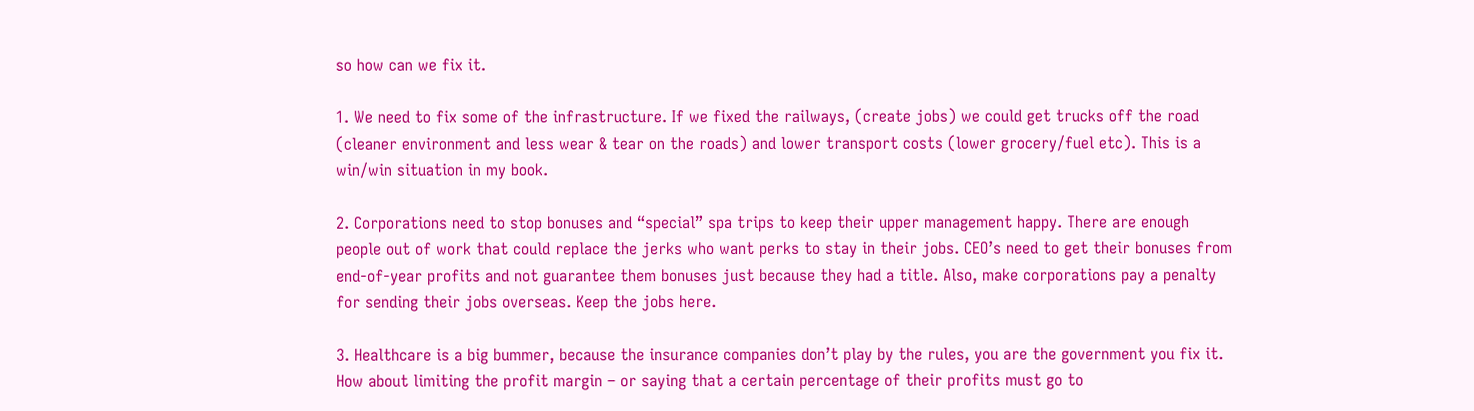so how can we fix it.

1. We need to fix some of the infrastructure. If we fixed the railways, (create jobs) we could get trucks off the road (cleaner environment and less wear & tear on the roads) and lower transport costs (lower grocery/fuel etc). This is a win/win situation in my book.

2. Corporations need to stop bonuses and “special” spa trips to keep their upper management happy. There are enough people out of work that could replace the jerks who want perks to stay in their jobs. CEO’s need to get their bonuses from end-of-year profits and not guarantee them bonuses just because they had a title. Also, make corporations pay a penalty for sending their jobs overseas. Keep the jobs here.

3. Healthcare is a big bummer, because the insurance companies don’t play by the rules, you are the government you fix it. How about limiting the profit margin – or saying that a certain percentage of their profits must go to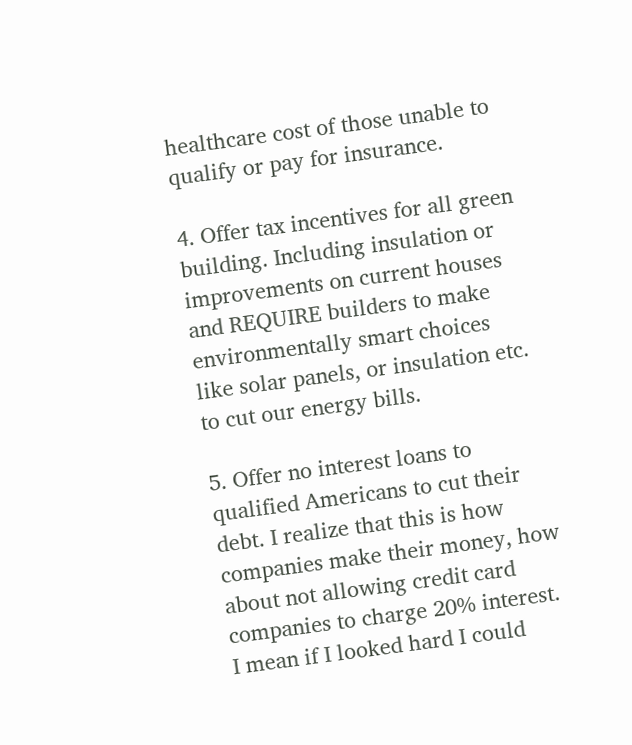healthcare cost of those unable to qualify or pay for insurance.

4. Offer tax incentives for all green building. Including insulation or improvements on current houses and REQUIRE builders to make environmentally smart choices like solar panels, or insulation etc. to cut our energy bills.

5. Offer no interest loans to qualified Americans to cut their debt. I realize that this is how companies make their money, how about not allowing credit card companies to charge 20% interest. I mean if I looked hard I could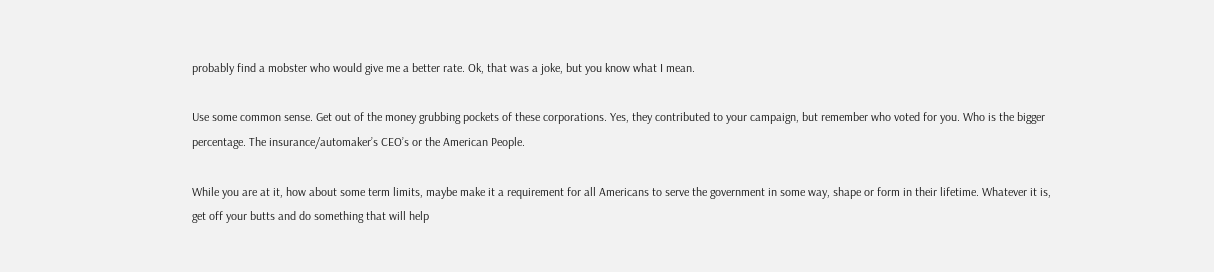probably find a mobster who would give me a better rate. Ok, that was a joke, but you know what I mean.

Use some common sense. Get out of the money grubbing pockets of these corporations. Yes, they contributed to your campaign, but remember who voted for you. Who is the bigger percentage. The insurance/automaker’s CEO’s or the American People.

While you are at it, how about some term limits, maybe make it a requirement for all Americans to serve the government in some way, shape or form in their lifetime. Whatever it is, get off your butts and do something that will help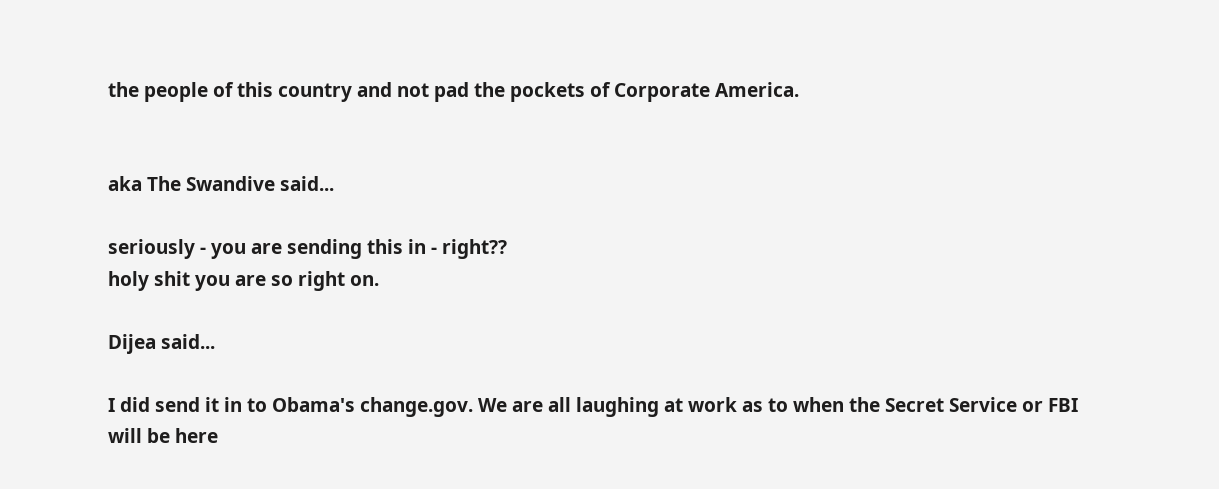the people of this country and not pad the pockets of Corporate America.


aka The Swandive said...

seriously - you are sending this in - right??
holy shit you are so right on.

Dijea said...

I did send it in to Obama's change.gov. We are all laughing at work as to when the Secret Service or FBI will be here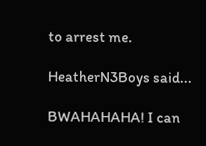to arrest me.

HeatherN3Boys said...

BWAHAHAHA! I can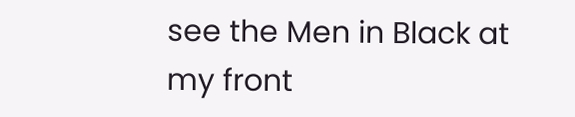see the Men in Black at my front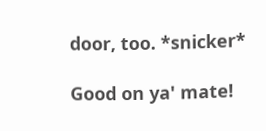door, too. *snicker*

Good on ya' mate!